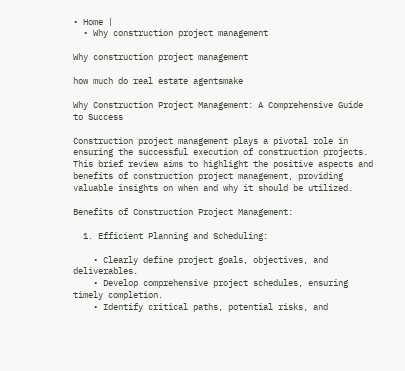• Home |
  • Why construction project management

Why construction project management

how much do real estate agentsmake

Why Construction Project Management: A Comprehensive Guide to Success

Construction project management plays a pivotal role in ensuring the successful execution of construction projects. This brief review aims to highlight the positive aspects and benefits of construction project management, providing valuable insights on when and why it should be utilized.

Benefits of Construction Project Management:

  1. Efficient Planning and Scheduling:

    • Clearly define project goals, objectives, and deliverables.
    • Develop comprehensive project schedules, ensuring timely completion.
    • Identify critical paths, potential risks, and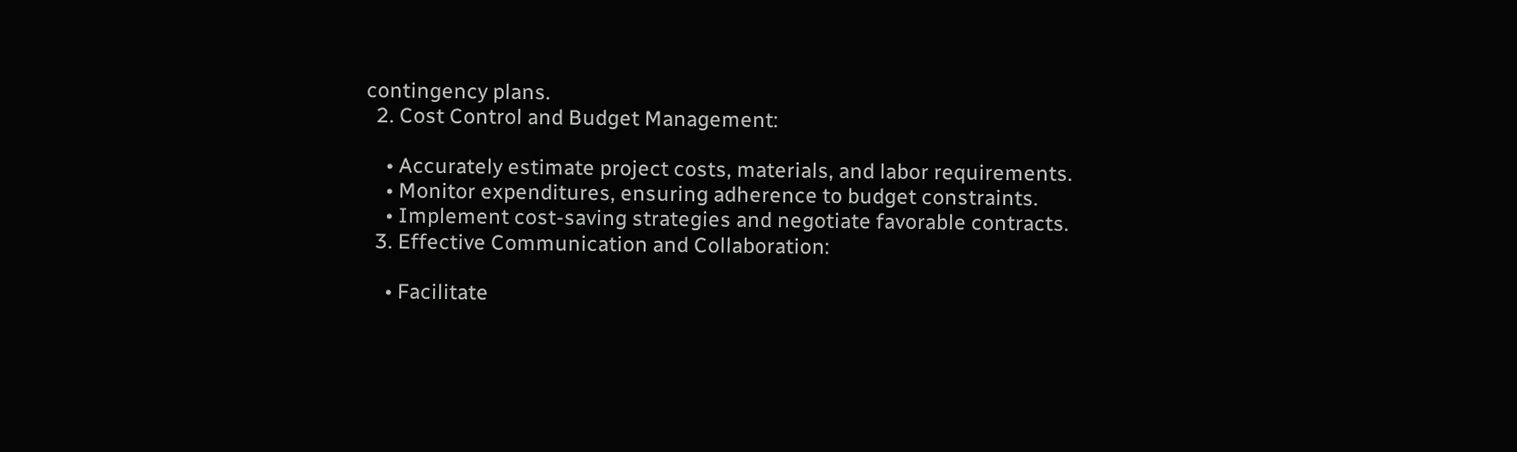contingency plans.
  2. Cost Control and Budget Management:

    • Accurately estimate project costs, materials, and labor requirements.
    • Monitor expenditures, ensuring adherence to budget constraints.
    • Implement cost-saving strategies and negotiate favorable contracts.
  3. Effective Communication and Collaboration:

    • Facilitate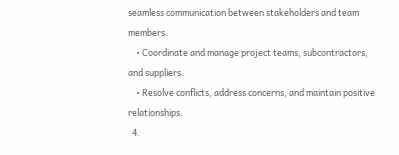seamless communication between stakeholders and team members.
    • Coordinate and manage project teams, subcontractors, and suppliers.
    • Resolve conflicts, address concerns, and maintain positive relationships.
  4.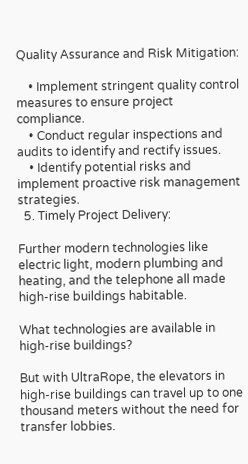Quality Assurance and Risk Mitigation:

    • Implement stringent quality control measures to ensure project compliance.
    • Conduct regular inspections and audits to identify and rectify issues.
    • Identify potential risks and implement proactive risk management strategies.
  5. Timely Project Delivery:

Further modern technologies like electric light, modern plumbing and heating, and the telephone all made high-rise buildings habitable.

What technologies are available in high-rise buildings?

But with UltraRope, the elevators in high-rise buildings can travel up to one thousand meters without the need for transfer lobbies.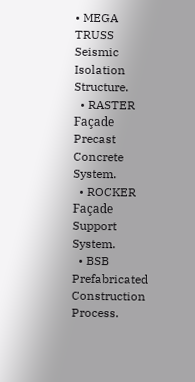• MEGA TRUSS Seismic Isolation Structure.
  • RASTER Façade Precast Concrete System.
  • ROCKER Façade Support System.
  • BSB Prefabricated Construction Process.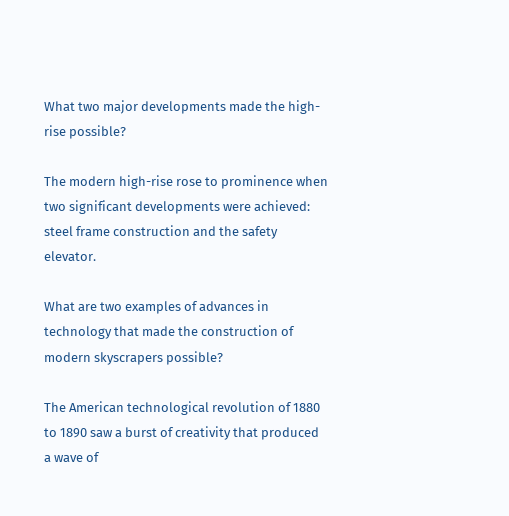What two major developments made the high-rise possible?

The modern high-rise rose to prominence when two significant developments were achieved: steel frame construction and the safety elevator.

What are two examples of advances in technology that made the construction of modern skyscrapers possible?

The American technological revolution of 1880 to 1890 saw a burst of creativity that produced a wave of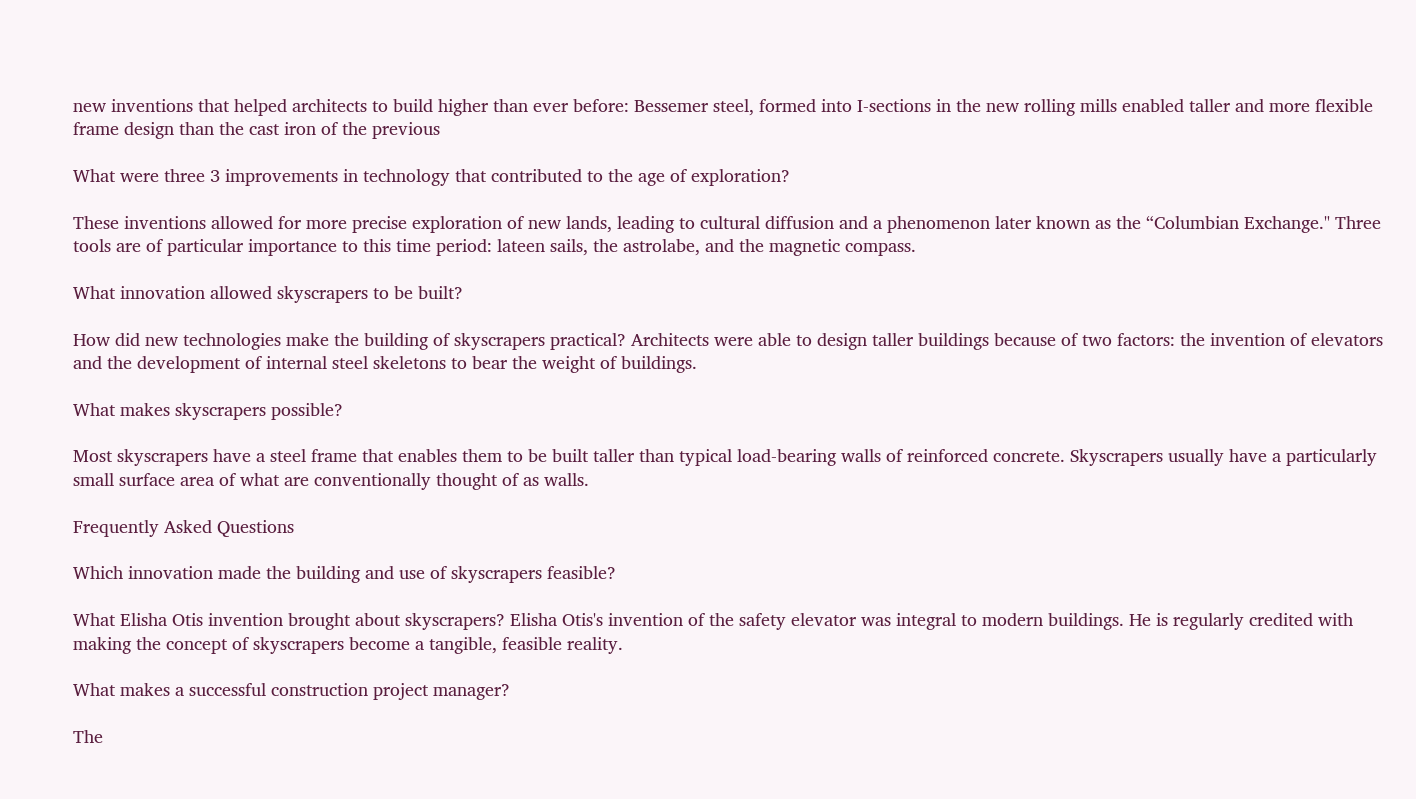new inventions that helped architects to build higher than ever before: Bessemer steel, formed into I-sections in the new rolling mills enabled taller and more flexible frame design than the cast iron of the previous

What were three 3 improvements in technology that contributed to the age of exploration?

These inventions allowed for more precise exploration of new lands, leading to cultural diffusion and a phenomenon later known as the “Columbian Exchange." Three tools are of particular importance to this time period: lateen sails, the astrolabe, and the magnetic compass.

What innovation allowed skyscrapers to be built?

How did new technologies make the building of skyscrapers practical? Architects were able to design taller buildings because of two factors: the invention of elevators and the development of internal steel skeletons to bear the weight of buildings.

What makes skyscrapers possible?

Most skyscrapers have a steel frame that enables them to be built taller than typical load-bearing walls of reinforced concrete. Skyscrapers usually have a particularly small surface area of what are conventionally thought of as walls.

Frequently Asked Questions

Which innovation made the building and use of skyscrapers feasible?

What Elisha Otis invention brought about skyscrapers? Elisha Otis's invention of the safety elevator was integral to modern buildings. He is regularly credited with making the concept of skyscrapers become a tangible, feasible reality.

What makes a successful construction project manager?

The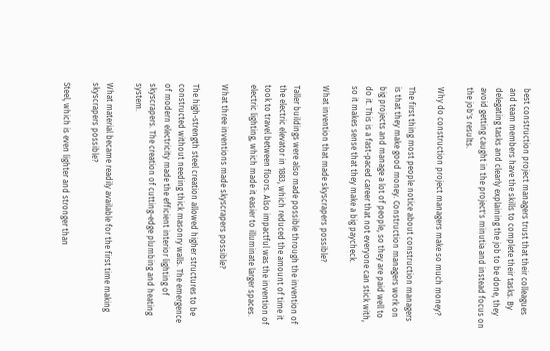best construction project managers trust that their colleagues and team members have the skills to complete their tasks. By delegating tasks and clearly explaining the job to be done, they avoid getting caught in the project's minutia and instead focus on the job's results.

Why do construction project managers make so much money?

The first thing most people notice about construction managers is that they make good money. Construction managers work on big projects and manage a lot of people, so they are paid well to do it. This is a fast-paced career that not everyone can stick with, so it makes sense that they make a big paycheck.

What invention that made skyscrapers possible?

Taller buildings were also made possible through the invention of the electric elevator in 1883, which reduced the amount of time it took to travel between floors. Also impactful was the invention of electric lighting, which made it easier to illuminate larger spaces.

What three inventions made skyscrapers possible?

The high-strength steel creation allowed higher structures to be constructed without needing thick masonry walls. The emergence of modern electricity made the efficient interior lighting of skyscrapers. The creation of cutting-edge plumbing and heating system.

What material became readily available for the first time making skyscrapers possible?

Steel, which is even lighter and stronger than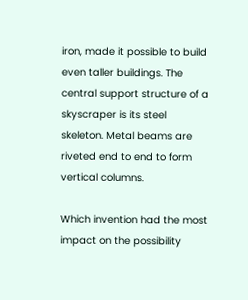iron, made it possible to build even taller buildings. The central support structure of a skyscraper is its steel skeleton. Metal beams are riveted end to end to form vertical columns.

Which invention had the most impact on the possibility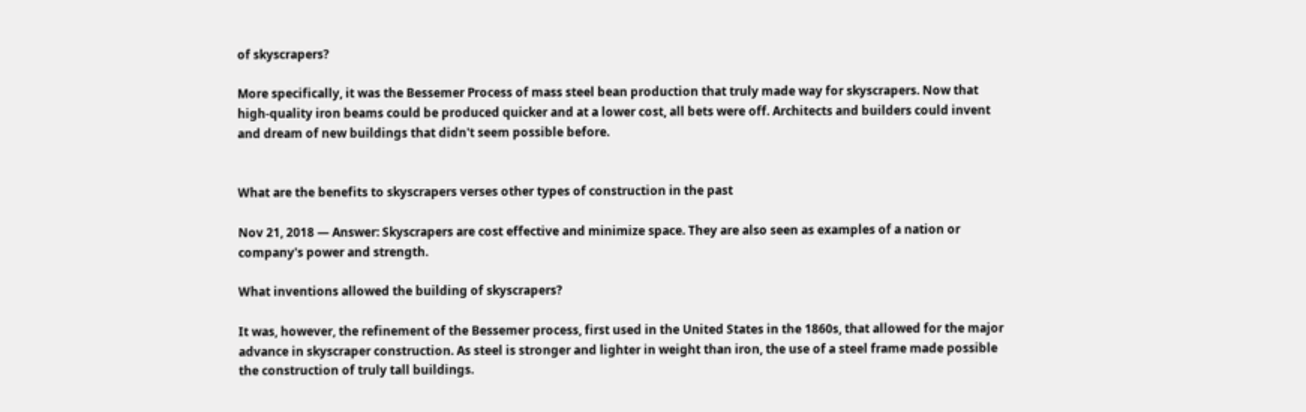of skyscrapers?

More specifically, it was the Bessemer Process of mass steel bean production that truly made way for skyscrapers. Now that high-quality iron beams could be produced quicker and at a lower cost, all bets were off. Architects and builders could invent and dream of new buildings that didn't seem possible before.


What are the benefits to skyscrapers verses other types of construction in the past

Nov 21, 2018 — Answer: Skyscrapers are cost effective and minimize space. They are also seen as examples of a nation or company's power and strength.

What inventions allowed the building of skyscrapers?

It was, however, the refinement of the Bessemer process, first used in the United States in the 1860s, that allowed for the major advance in skyscraper construction. As steel is stronger and lighter in weight than iron, the use of a steel frame made possible the construction of truly tall buildings.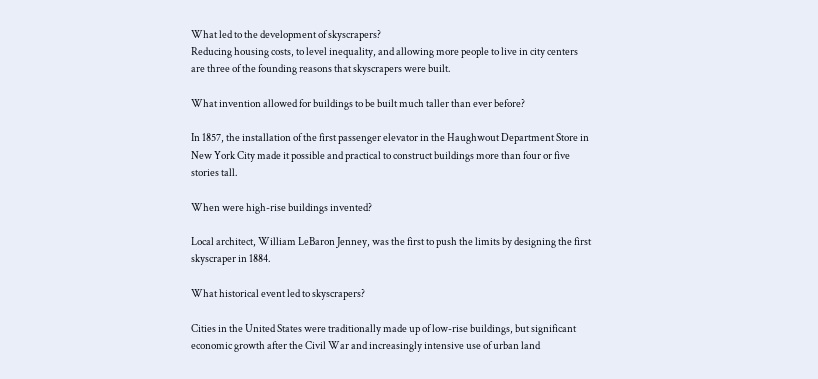What led to the development of skyscrapers?
Reducing housing costs, to level inequality, and allowing more people to live in city centers are three of the founding reasons that skyscrapers were built.

What invention allowed for buildings to be built much taller than ever before?

In 1857, the installation of the first passenger elevator in the Haughwout Department Store in New York City made it possible and practical to construct buildings more than four or five stories tall.

When were high-rise buildings invented?

Local architect, William LeBaron Jenney, was the first to push the limits by designing the first skyscraper in 1884.

What historical event led to skyscrapers?

Cities in the United States were traditionally made up of low-rise buildings, but significant economic growth after the Civil War and increasingly intensive use of urban land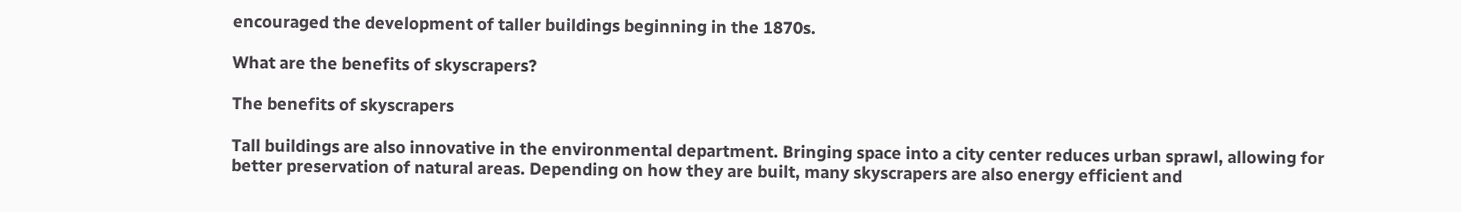encouraged the development of taller buildings beginning in the 1870s.

What are the benefits of skyscrapers?

The benefits of skyscrapers

Tall buildings are also innovative in the environmental department. Bringing space into a city center reduces urban sprawl, allowing for better preservation of natural areas. Depending on how they are built, many skyscrapers are also energy efficient and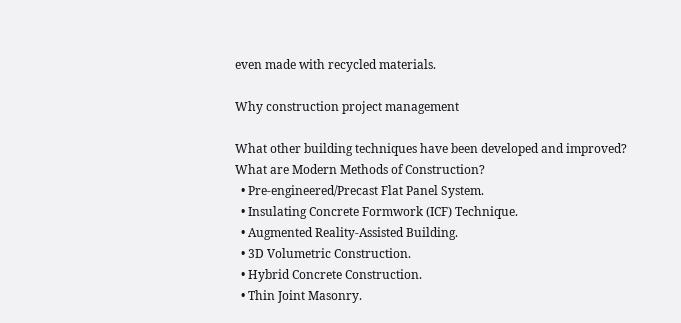even made with recycled materials.

Why construction project management

What other building techniques have been developed and improved? What are Modern Methods of Construction?
  • Pre-engineered/Precast Flat Panel System.
  • Insulating Concrete Formwork (ICF) Technique.
  • Augmented Reality-Assisted Building.
  • 3D Volumetric Construction.
  • Hybrid Concrete Construction.
  • Thin Joint Masonry.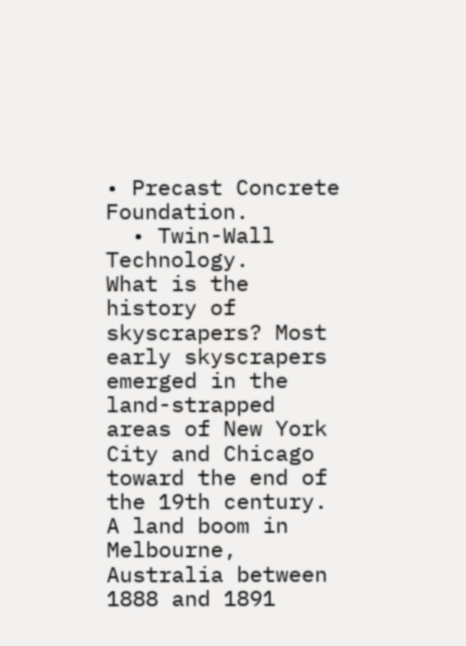• Precast Concrete Foundation.
  • Twin-Wall Technology.
What is the history of skyscrapers? Most early skyscrapers emerged in the land-strapped areas of New York City and Chicago toward the end of the 19th century. A land boom in Melbourne, Australia between 1888 and 1891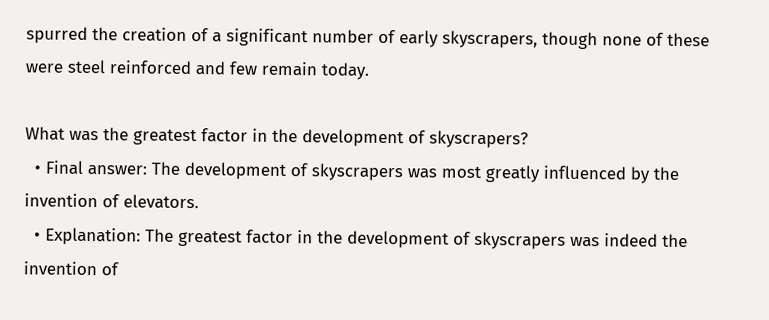spurred the creation of a significant number of early skyscrapers, though none of these were steel reinforced and few remain today.

What was the greatest factor in the development of skyscrapers?
  • Final answer: The development of skyscrapers was most greatly influenced by the invention of elevators.
  • Explanation: The greatest factor in the development of skyscrapers was indeed the invention of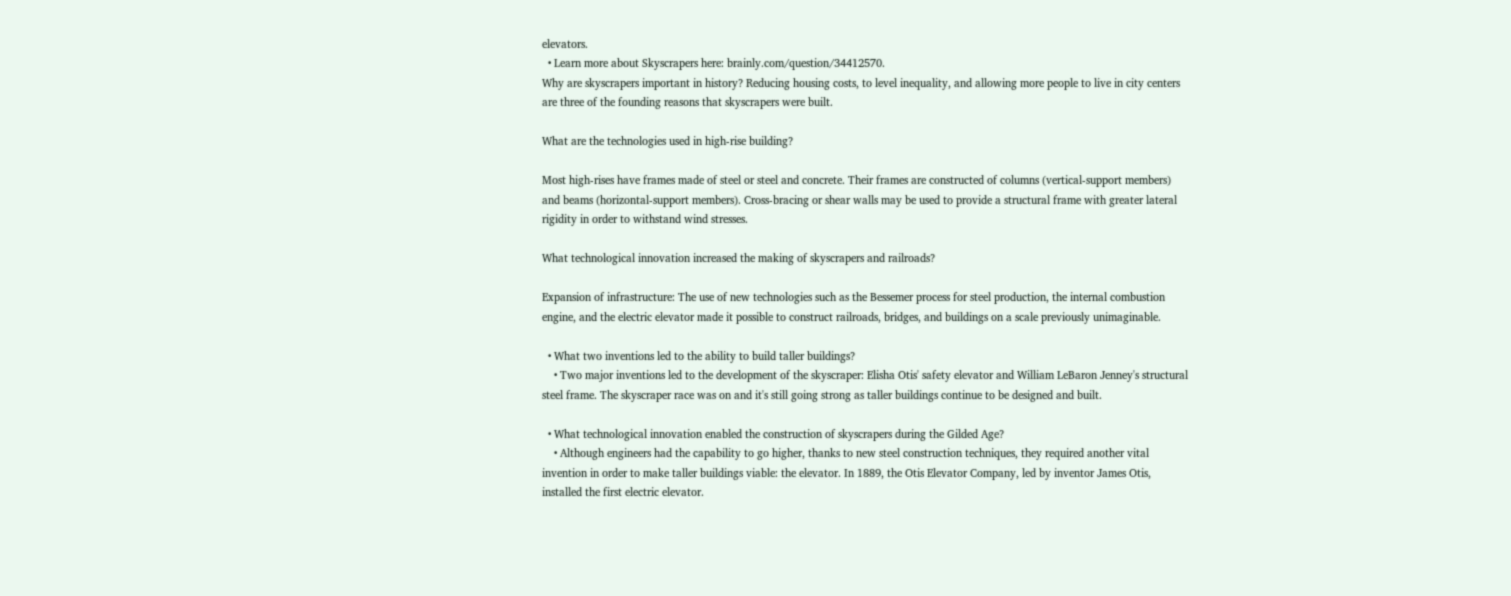elevators.
  • Learn more about Skyscrapers here: brainly.com/question/34412570.
Why are skyscrapers important in history? Reducing housing costs, to level inequality, and allowing more people to live in city centers are three of the founding reasons that skyscrapers were built.

What are the technologies used in high-rise building?

Most high-rises have frames made of steel or steel and concrete. Their frames are constructed of columns (vertical-support members) and beams (horizontal-support members). Cross-bracing or shear walls may be used to provide a structural frame with greater lateral rigidity in order to withstand wind stresses.

What technological innovation increased the making of skyscrapers and railroads?

Expansion of infrastructure: The use of new technologies such as the Bessemer process for steel production, the internal combustion engine, and the electric elevator made it possible to construct railroads, bridges, and buildings on a scale previously unimaginable.

  • What two inventions led to the ability to build taller buildings?
    • Two major inventions led to the development of the skyscraper: Elisha Otis' safety elevator and William LeBaron Jenney's structural steel frame. The skyscraper race was on and it's still going strong as taller buildings continue to be designed and built.

  • What technological innovation enabled the construction of skyscrapers during the Gilded Age?
    • Although engineers had the capability to go higher, thanks to new steel construction techniques, they required another vital invention in order to make taller buildings viable: the elevator. In 1889, the Otis Elevator Company, led by inventor James Otis, installed the first electric elevator.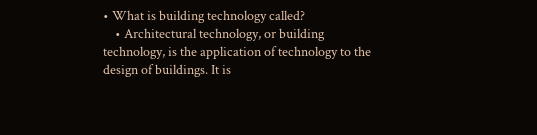• What is building technology called?
    • Architectural technology, or building technology, is the application of technology to the design of buildings. It is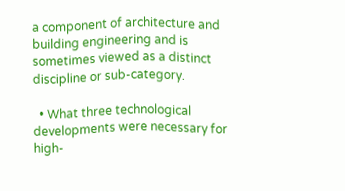a component of architecture and building engineering and is sometimes viewed as a distinct discipline or sub-category.

  • What three technological developments were necessary for high-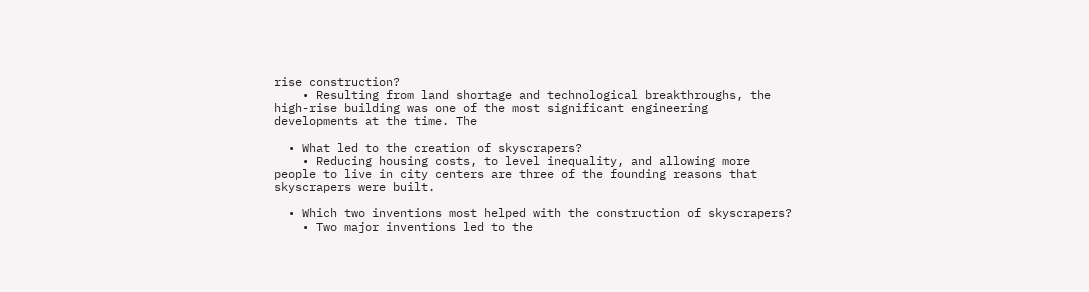rise construction?
    • Resulting from land shortage and technological breakthroughs, the high-rise building was one of the most significant engineering developments at the time. The

  • What led to the creation of skyscrapers?
    • Reducing housing costs, to level inequality, and allowing more people to live in city centers are three of the founding reasons that skyscrapers were built.

  • Which two inventions most helped with the construction of skyscrapers?
    • Two major inventions led to the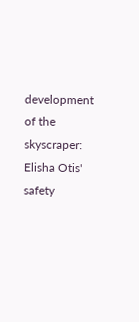development of the skyscraper: Elisha Otis' safety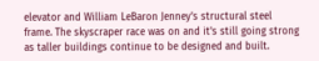elevator and William LeBaron Jenney's structural steel frame. The skyscraper race was on and it's still going strong as taller buildings continue to be designed and built.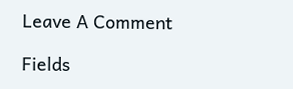Leave A Comment

Fields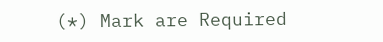(*) Mark are Required